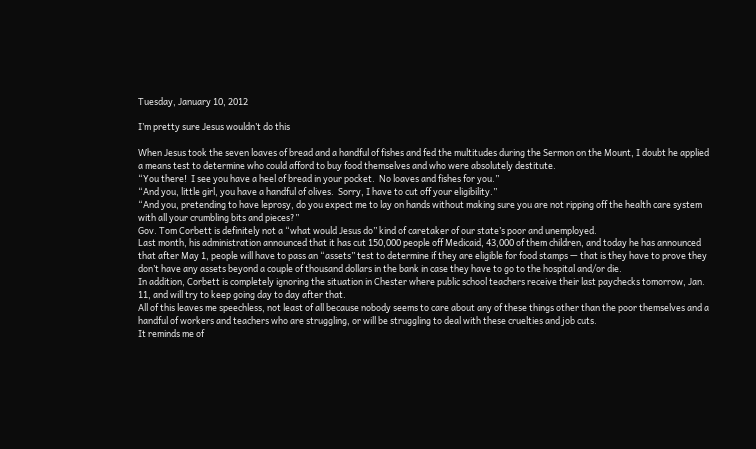Tuesday, January 10, 2012

I’m pretty sure Jesus wouldn’t do this

When Jesus took the seven loaves of bread and a handful of fishes and fed the multitudes during the Sermon on the Mount, I doubt he applied a means test to determine who could afford to buy food themselves and who were absolutely destitute.
“You there!  I see you have a heel of bread in your pocket.  No loaves and fishes for you.”
“And you, little girl, you have a handful of olives.  Sorry, I have to cut off your eligibility.”
“And you, pretending to have leprosy, do you expect me to lay on hands without making sure you are not ripping off the health care system with all your crumbling bits and pieces?”
Gov. Tom Corbett is definitely not a “what would Jesus do” kind of caretaker of our state’s poor and unemployed.
Last month, his administration announced that it has cut 150,000 people off Medicaid, 43,000 of them children, and today he has announced that after May 1, people will have to pass an “assets” test to determine if they are eligible for food stamps — that is they have to prove they don’t have any assets beyond a couple of thousand dollars in the bank in case they have to go to the hospital and/or die.
In addition, Corbett is completely ignoring the situation in Chester where public school teachers receive their last paychecks tomorrow, Jan. 11, and will try to keep going day to day after that.
All of this leaves me speechless, not least of all because nobody seems to care about any of these things other than the poor themselves and a handful of workers and teachers who are struggling, or will be struggling to deal with these cruelties and job cuts.
It reminds me of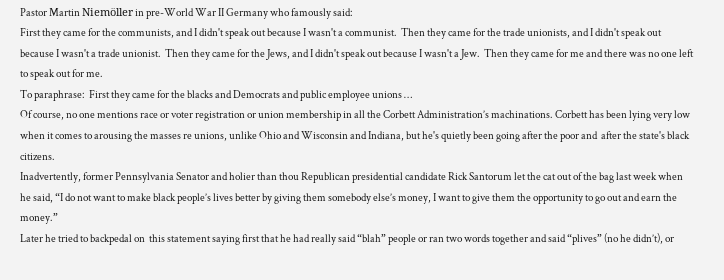Pastor Martin Niemöller in pre-World War II Germany who famously said:
First they came for the communists, and I didn't speak out because I wasn't a communist.  Then they came for the trade unionists, and I didn't speak out because I wasn't a trade unionist.  Then they came for the Jews, and I didn't speak out because I wasn't a Jew.  Then they came for me and there was no one left to speak out for me.
To paraphrase:  First they came for the blacks and Democrats and public employee unions …
Of course, no one mentions race or voter registration or union membership in all the Corbett Administration’s machinations. Corbett has been lying very low when it comes to arousing the masses re unions, unlike Ohio and Wisconsin and Indiana, but he's quietly been going after the poor and  after the state's black citizens.
Inadvertently, former Pennsylvania Senator and holier than thou Republican presidential candidate Rick Santorum let the cat out of the bag last week when he said, “I do not want to make black people’s lives better by giving them somebody else’s money, I want to give them the opportunity to go out and earn the money.”
Later he tried to backpedal on  this statement saying first that he had really said “blah” people or ran two words together and said “plives” (no he didn’t), or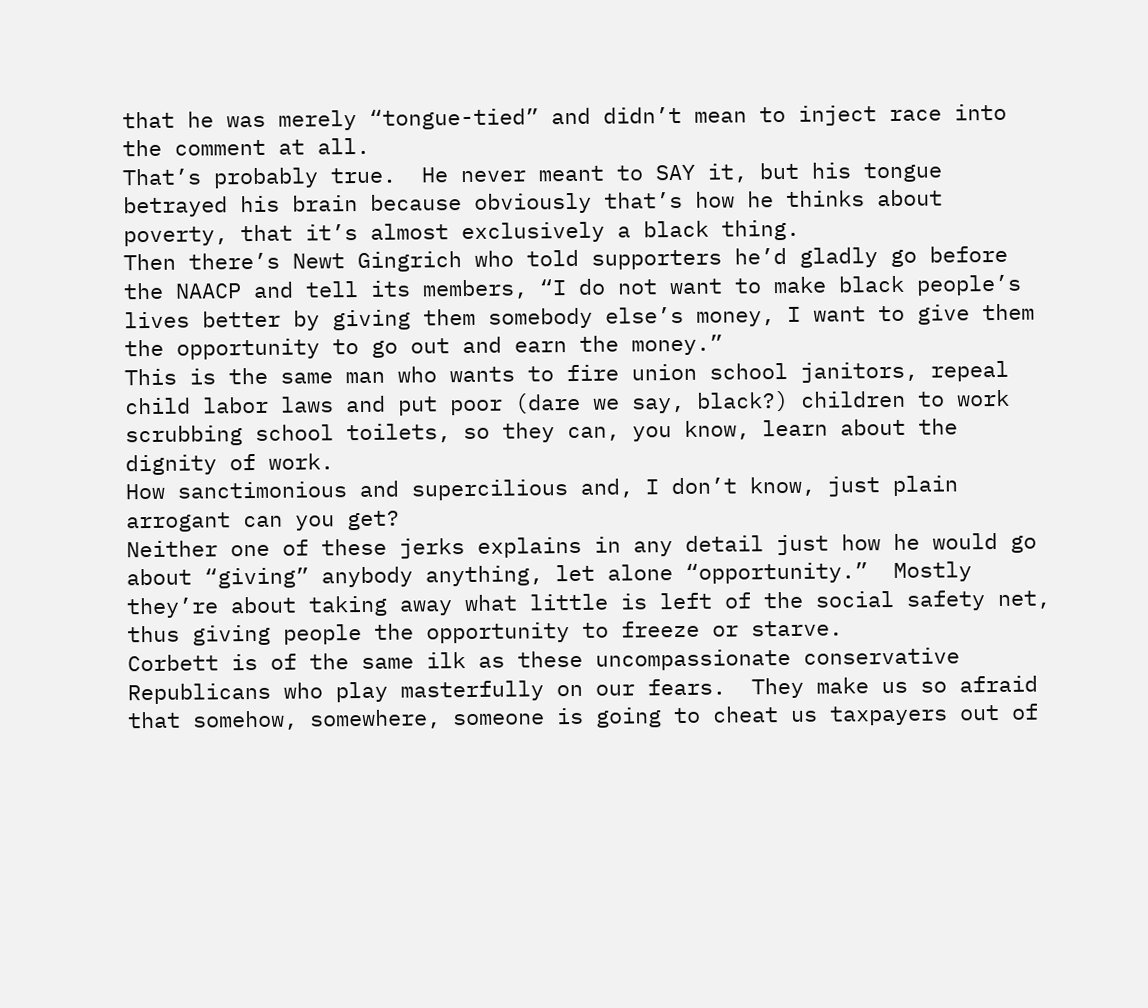that he was merely “tongue-tied” and didn’t mean to inject race into the comment at all.
That’s probably true.  He never meant to SAY it, but his tongue betrayed his brain because obviously that’s how he thinks about poverty, that it’s almost exclusively a black thing.
Then there’s Newt Gingrich who told supporters he’d gladly go before the NAACP and tell its members, “I do not want to make black people’s lives better by giving them somebody else’s money, I want to give them the opportunity to go out and earn the money.”
This is the same man who wants to fire union school janitors, repeal child labor laws and put poor (dare we say, black?) children to work scrubbing school toilets, so they can, you know, learn about the dignity of work.
How sanctimonious and supercilious and, I don’t know, just plain arrogant can you get?
Neither one of these jerks explains in any detail just how he would go about “giving” anybody anything, let alone “opportunity.”  Mostly they’re about taking away what little is left of the social safety net, thus giving people the opportunity to freeze or starve.
Corbett is of the same ilk as these uncompassionate conservative Republicans who play masterfully on our fears.  They make us so afraid that somehow, somewhere, someone is going to cheat us taxpayers out of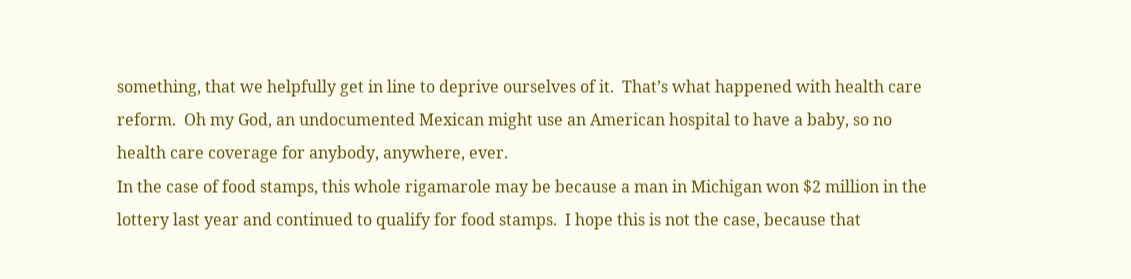something, that we helpfully get in line to deprive ourselves of it.  That’s what happened with health care reform.  Oh my God, an undocumented Mexican might use an American hospital to have a baby, so no health care coverage for anybody, anywhere, ever.
In the case of food stamps, this whole rigamarole may be because a man in Michigan won $2 million in the lottery last year and continued to qualify for food stamps.  I hope this is not the case, because that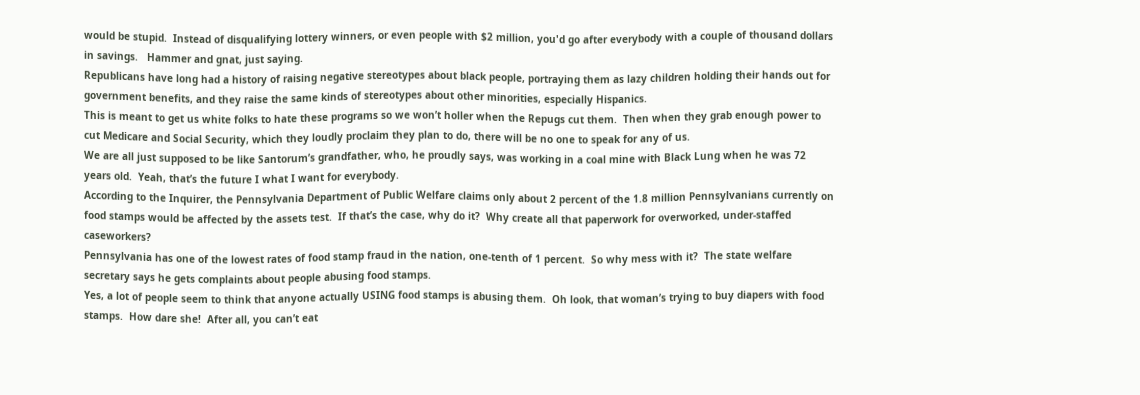would be stupid.  Instead of disqualifying lottery winners, or even people with $2 million, you'd go after everybody with a couple of thousand dollars in savings.   Hammer and gnat, just saying.
Republicans have long had a history of raising negative stereotypes about black people, portraying them as lazy children holding their hands out for government benefits, and they raise the same kinds of stereotypes about other minorities, especially Hispanics.
This is meant to get us white folks to hate these programs so we won’t holler when the Repugs cut them.  Then when they grab enough power to cut Medicare and Social Security, which they loudly proclaim they plan to do, there will be no one to speak for any of us.
We are all just supposed to be like Santorum’s grandfather, who, he proudly says, was working in a coal mine with Black Lung when he was 72 years old.  Yeah, that’s the future I what I want for everybody.
According to the Inquirer, the Pennsylvania Department of Public Welfare claims only about 2 percent of the 1.8 million Pennsylvanians currently on food stamps would be affected by the assets test.  If that’s the case, why do it?  Why create all that paperwork for overworked, under-staffed caseworkers?
Pennsylvania has one of the lowest rates of food stamp fraud in the nation, one-tenth of 1 percent.  So why mess with it?  The state welfare secretary says he gets complaints about people abusing food stamps.
Yes, a lot of people seem to think that anyone actually USING food stamps is abusing them.  Oh look, that woman’s trying to buy diapers with food stamps.  How dare she!  After all, you can’t eat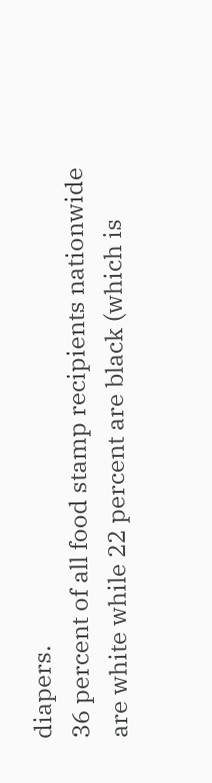diapers.
36 percent of all food stamp recipients nationwide are white while 22 percent are black (which is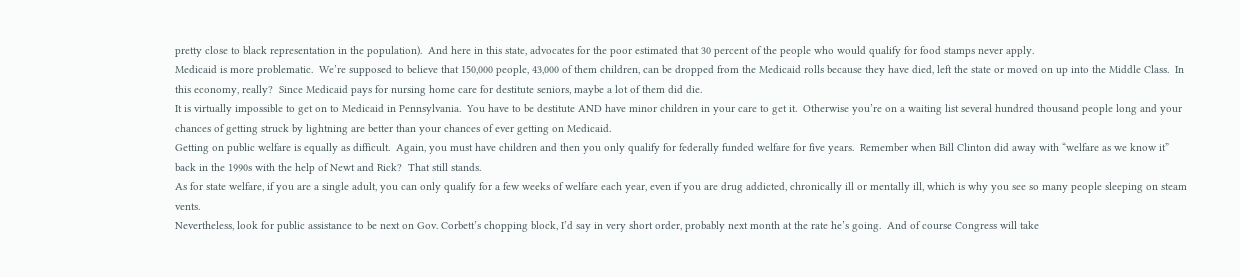pretty close to black representation in the population).  And here in this state, advocates for the poor estimated that 30 percent of the people who would qualify for food stamps never apply.
Medicaid is more problematic.  We’re supposed to believe that 150,000 people, 43,000 of them children, can be dropped from the Medicaid rolls because they have died, left the state or moved on up into the Middle Class.  In this economy, really?  Since Medicaid pays for nursing home care for destitute seniors, maybe a lot of them did die.
It is virtually impossible to get on to Medicaid in Pennsylvania.  You have to be destitute AND have minor children in your care to get it.  Otherwise you’re on a waiting list several hundred thousand people long and your chances of getting struck by lightning are better than your chances of ever getting on Medicaid.
Getting on public welfare is equally as difficult.  Again, you must have children and then you only qualify for federally funded welfare for five years.  Remember when Bill Clinton did away with “welfare as we know it” back in the 1990s with the help of Newt and Rick?  That still stands.
As for state welfare, if you are a single adult, you can only qualify for a few weeks of welfare each year, even if you are drug addicted, chronically ill or mentally ill, which is why you see so many people sleeping on steam vents.
Nevertheless, look for public assistance to be next on Gov. Corbett’s chopping block, I’d say in very short order, probably next month at the rate he’s going.  And of course Congress will take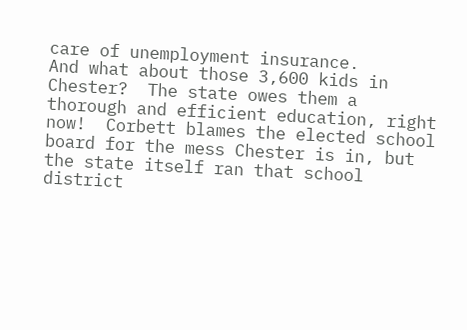care of unemployment insurance.
And what about those 3,600 kids in Chester?  The state owes them a thorough and efficient education, right now!  Corbett blames the elected school board for the mess Chester is in, but the state itself ran that school district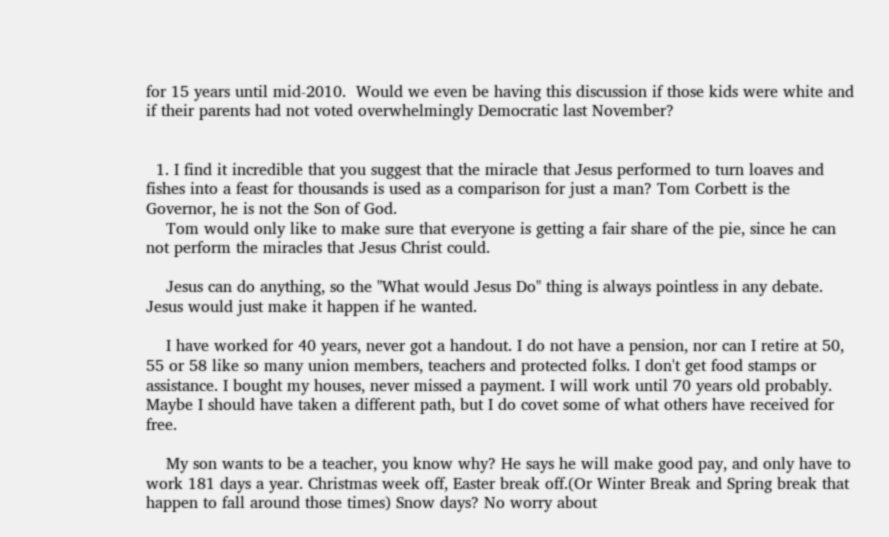for 15 years until mid-2010.  Would we even be having this discussion if those kids were white and if their parents had not voted overwhelmingly Democratic last November?


  1. I find it incredible that you suggest that the miracle that Jesus performed to turn loaves and fishes into a feast for thousands is used as a comparison for just a man? Tom Corbett is the Governor, he is not the Son of God.
    Tom would only like to make sure that everyone is getting a fair share of the pie, since he can not perform the miracles that Jesus Christ could.

    Jesus can do anything, so the "What would Jesus Do" thing is always pointless in any debate. Jesus would just make it happen if he wanted.

    I have worked for 40 years, never got a handout. I do not have a pension, nor can I retire at 50, 55 or 58 like so many union members, teachers and protected folks. I don't get food stamps or assistance. I bought my houses, never missed a payment. I will work until 70 years old probably. Maybe I should have taken a different path, but I do covet some of what others have received for free.

    My son wants to be a teacher, you know why? He says he will make good pay, and only have to work 181 days a year. Christmas week off, Easter break off.(Or Winter Break and Spring break that happen to fall around those times) Snow days? No worry about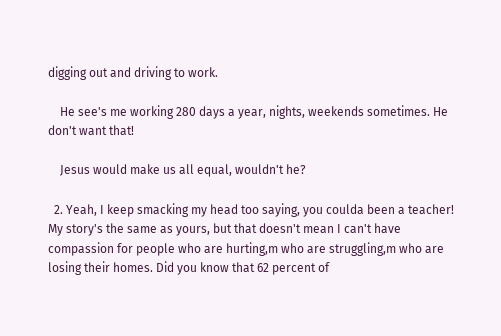digging out and driving to work.

    He see's me working 280 days a year, nights, weekends sometimes. He don't want that!

    Jesus would make us all equal, wouldn't he?

  2. Yeah, I keep smacking my head too saying, you coulda been a teacher! My story's the same as yours, but that doesn't mean I can't have compassion for people who are hurting,m who are struggling,m who are losing their homes. Did you know that 62 percent of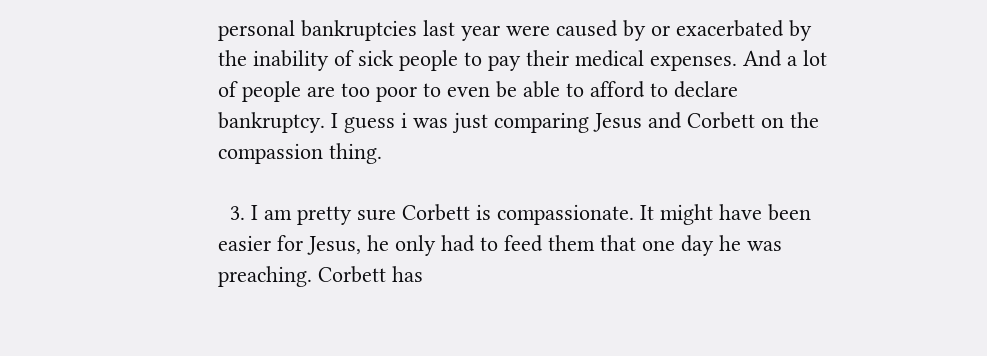personal bankruptcies last year were caused by or exacerbated by the inability of sick people to pay their medical expenses. And a lot of people are too poor to even be able to afford to declare bankruptcy. I guess i was just comparing Jesus and Corbett on the compassion thing.

  3. I am pretty sure Corbett is compassionate. It might have been easier for Jesus, he only had to feed them that one day he was preaching. Corbett has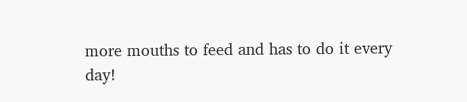more mouths to feed and has to do it every day!